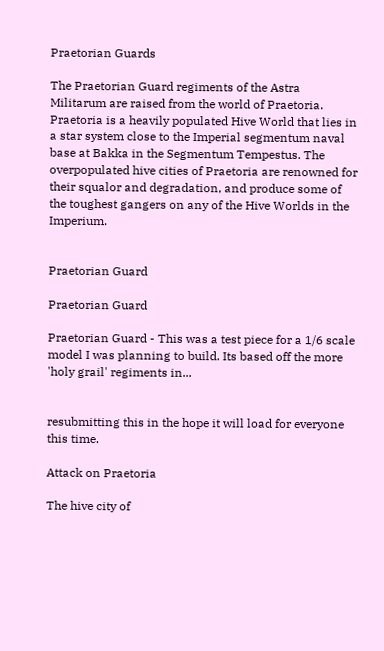Praetorian Guards

The Praetorian Guard regiments of the Astra Militarum are raised from the world of Praetoria. Praetoria is a heavily populated Hive World that lies in a star system close to the Imperial segmentum naval base at Bakka in the Segmentum Tempestus. The overpopulated hive cities of Praetoria are renowned for their squalor and degradation, and produce some of the toughest gangers on any of the Hive Worlds in the Imperium.


Praetorian Guard

Praetorian Guard

Praetorian Guard - This was a test piece for a 1/6 scale model I was planning to build. Its based off the more 'holy grail' regiments in...


resubmitting this in the hope it will load for everyone this time.

Attack on Praetoria

The hive city of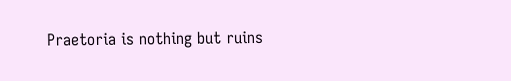Praetoria is nothing but ruins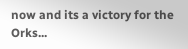now and its a victory for the Orks...